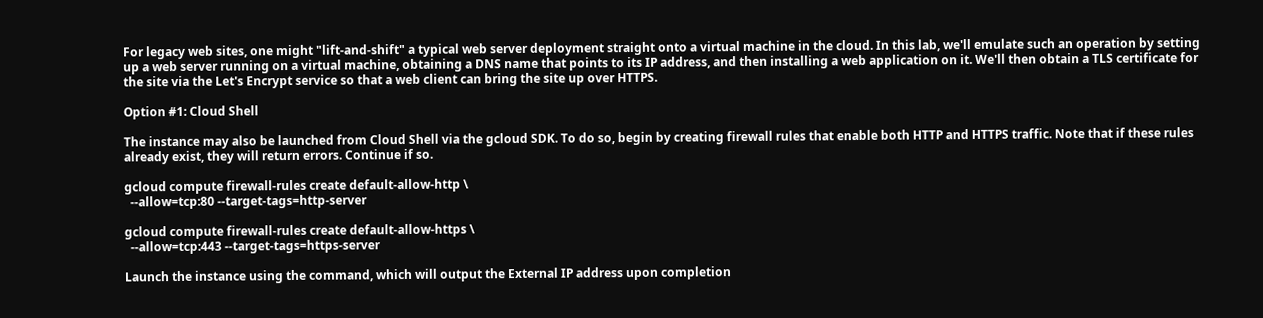For legacy web sites, one might "lift-and-shift" a typical web server deployment straight onto a virtual machine in the cloud. In this lab, we'll emulate such an operation by setting up a web server running on a virtual machine, obtaining a DNS name that points to its IP address, and then installing a web application on it. We'll then obtain a TLS certificate for the site via the Let's Encrypt service so that a web client can bring the site up over HTTPS.

Option #1: Cloud Shell

The instance may also be launched from Cloud Shell via the gcloud SDK. To do so, begin by creating firewall rules that enable both HTTP and HTTPS traffic. Note that if these rules already exist, they will return errors. Continue if so.

gcloud compute firewall-rules create default-allow-http \
  --allow=tcp:80 --target-tags=http-server

gcloud compute firewall-rules create default-allow-https \
  --allow=tcp:443 --target-tags=https-server

Launch the instance using the command, which will output the External IP address upon completion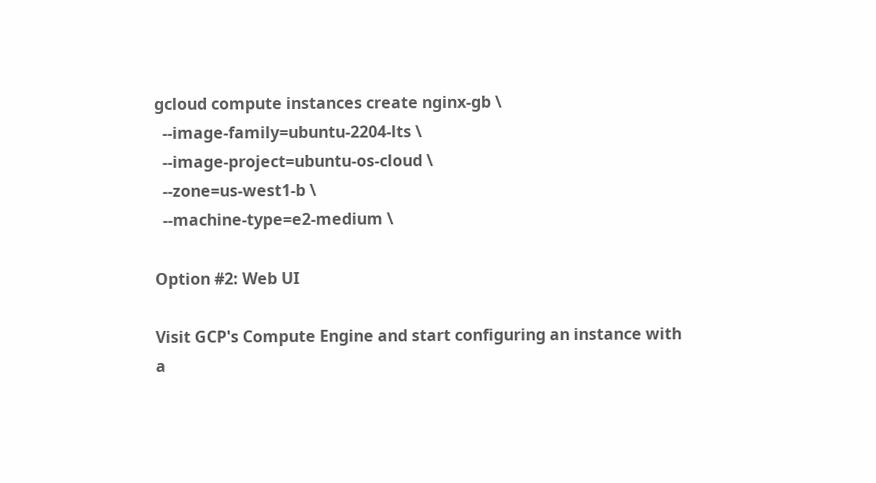gcloud compute instances create nginx-gb \
  --image-family=ubuntu-2204-lts \
  --image-project=ubuntu-os-cloud \
  --zone=us-west1-b \
  --machine-type=e2-medium \

Option #2: Web UI

Visit GCP's Compute Engine and start configuring an instance with a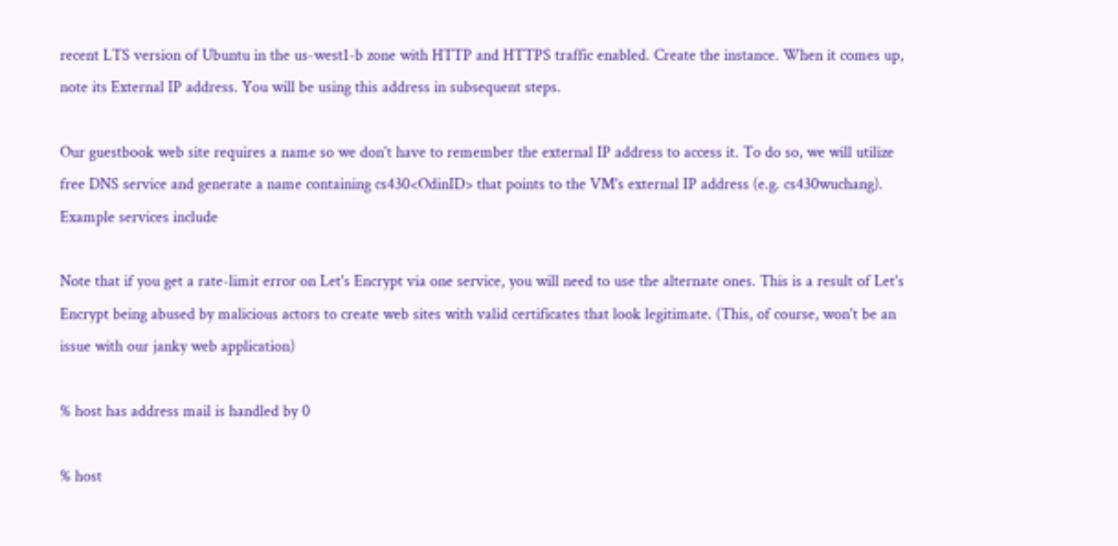recent LTS version of Ubuntu in the us-west1-b zone with HTTP and HTTPS traffic enabled. Create the instance. When it comes up, note its External IP address. You will be using this address in subsequent steps.

Our guestbook web site requires a name so we don't have to remember the external IP address to access it. To do so, we will utilize free DNS service and generate a name containing cs430<OdinID> that points to the VM's external IP address (e.g. cs430wuchang). Example services include

Note that if you get a rate-limit error on Let's Encrypt via one service, you will need to use the alternate ones. This is a result of Let's Encrypt being abused by malicious actors to create web sites with valid certificates that look legitimate. (This, of course, won't be an issue with our janky web application)

% host has address mail is handled by 0

% host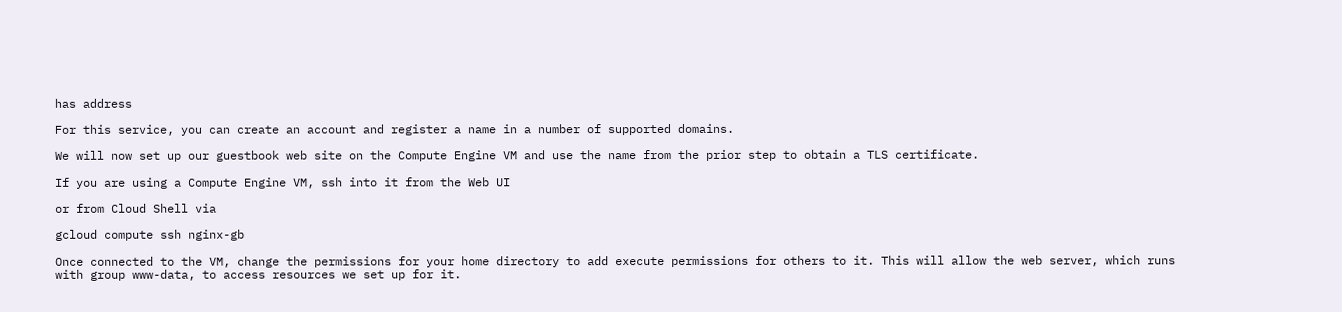has address

For this service, you can create an account and register a name in a number of supported domains.

We will now set up our guestbook web site on the Compute Engine VM and use the name from the prior step to obtain a TLS certificate.

If you are using a Compute Engine VM, ssh into it from the Web UI

or from Cloud Shell via

gcloud compute ssh nginx-gb

Once connected to the VM, change the permissions for your home directory to add execute permissions for others to it. This will allow the web server, which runs with group www-data, to access resources we set up for it.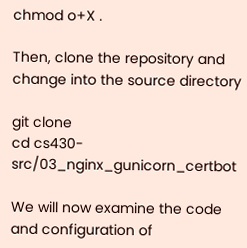chmod o+X .

Then, clone the repository and change into the source directory

git clone
cd cs430-src/03_nginx_gunicorn_certbot

We will now examine the code and configuration of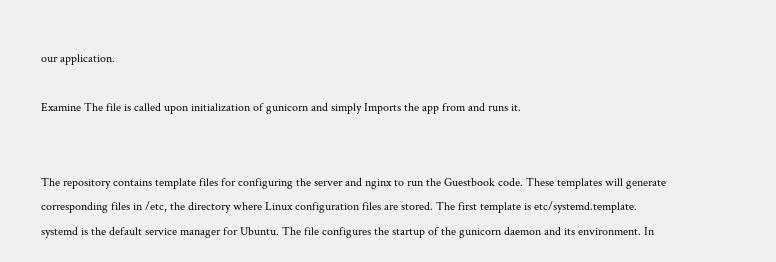our application.

Examine The file is called upon initialization of gunicorn and simply Imports the app from and runs it.


The repository contains template files for configuring the server and nginx to run the Guestbook code. These templates will generate corresponding files in /etc, the directory where Linux configuration files are stored. The first template is etc/systemd.template. systemd is the default service manager for Ubuntu. The file configures the startup of the gunicorn daemon and its environment. In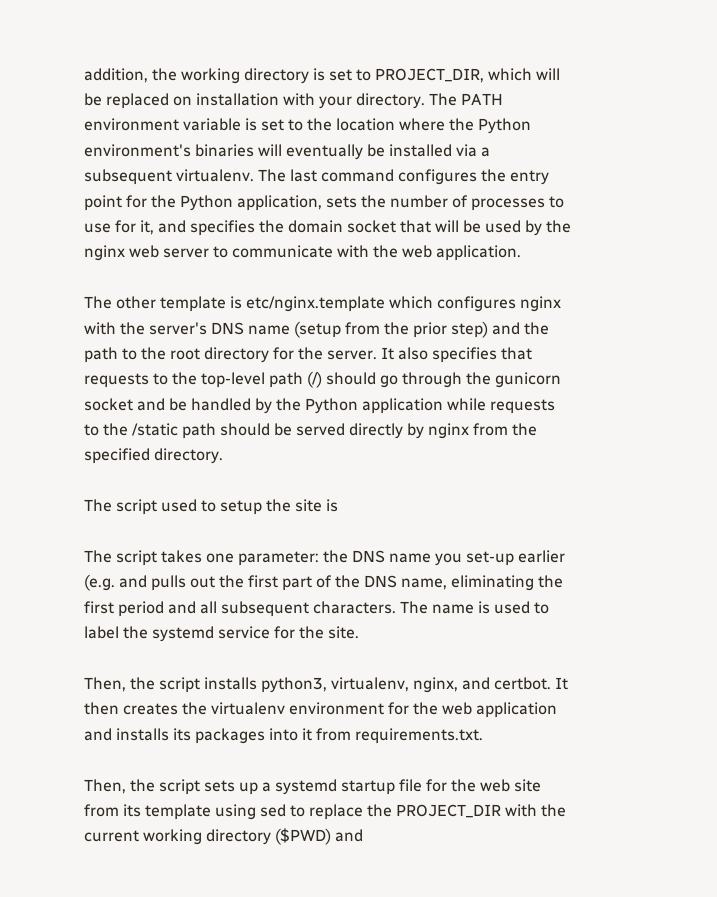addition, the working directory is set to PROJECT_DIR, which will be replaced on installation with your directory. The PATH environment variable is set to the location where the Python environment's binaries will eventually be installed via a subsequent virtualenv. The last command configures the entry point for the Python application, sets the number of processes to use for it, and specifies the domain socket that will be used by the nginx web server to communicate with the web application.

The other template is etc/nginx.template which configures nginx with the server's DNS name (setup from the prior step) and the path to the root directory for the server. It also specifies that requests to the top-level path (/) should go through the gunicorn socket and be handled by the Python application while requests to the /static path should be served directly by nginx from the specified directory.

The script used to setup the site is

The script takes one parameter: the DNS name you set-up earlier (e.g. and pulls out the first part of the DNS name, eliminating the first period and all subsequent characters. The name is used to label the systemd service for the site.

Then, the script installs python3, virtualenv, nginx, and certbot. It then creates the virtualenv environment for the web application and installs its packages into it from requirements.txt.

Then, the script sets up a systemd startup file for the web site from its template using sed to replace the PROJECT_DIR with the current working directory ($PWD) and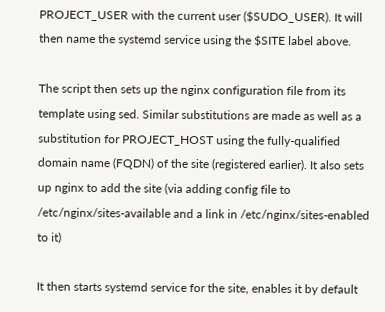PROJECT_USER with the current user ($SUDO_USER). It will then name the systemd service using the $SITE label above.

The script then sets up the nginx configuration file from its template using sed. Similar substitutions are made as well as a substitution for PROJECT_HOST using the fully-qualified domain name (FQDN) of the site (registered earlier). It also sets up nginx to add the site (via adding config file to /etc/nginx/sites-available and a link in /etc/nginx/sites-enabled to it)

It then starts systemd service for the site, enables it by default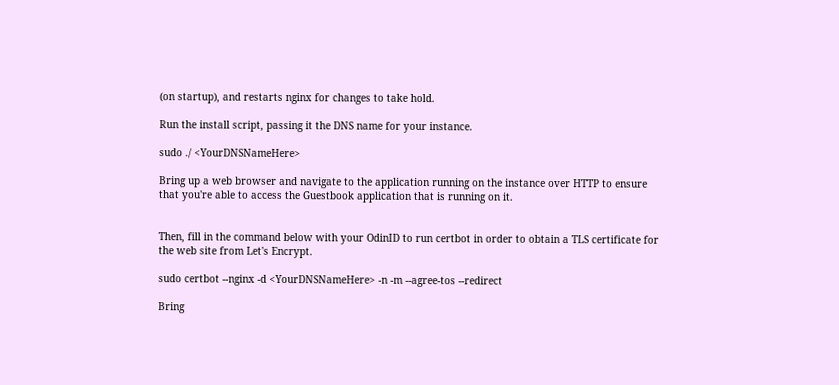(on startup), and restarts nginx for changes to take hold.

Run the install script, passing it the DNS name for your instance.

sudo ./ <YourDNSNameHere>

Bring up a web browser and navigate to the application running on the instance over HTTP to ensure that you're able to access the Guestbook application that is running on it.


Then, fill in the command below with your OdinID to run certbot in order to obtain a TLS certificate for the web site from Let's Encrypt.

sudo certbot --nginx -d <YourDNSNameHere> -n -m --agree-tos --redirect

Bring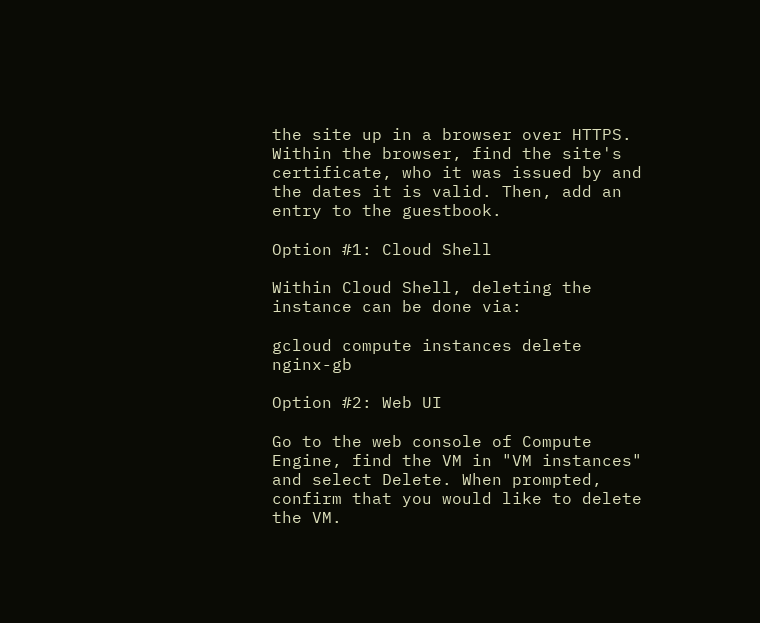the site up in a browser over HTTPS. Within the browser, find the site's certificate, who it was issued by and the dates it is valid. Then, add an entry to the guestbook.

Option #1: Cloud Shell

Within Cloud Shell, deleting the instance can be done via:

gcloud compute instances delete nginx-gb

Option #2: Web UI

Go to the web console of Compute Engine, find the VM in "VM instances" and select Delete. When prompted, confirm that you would like to delete the VM.